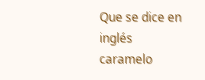Que se dice en inglés caramelo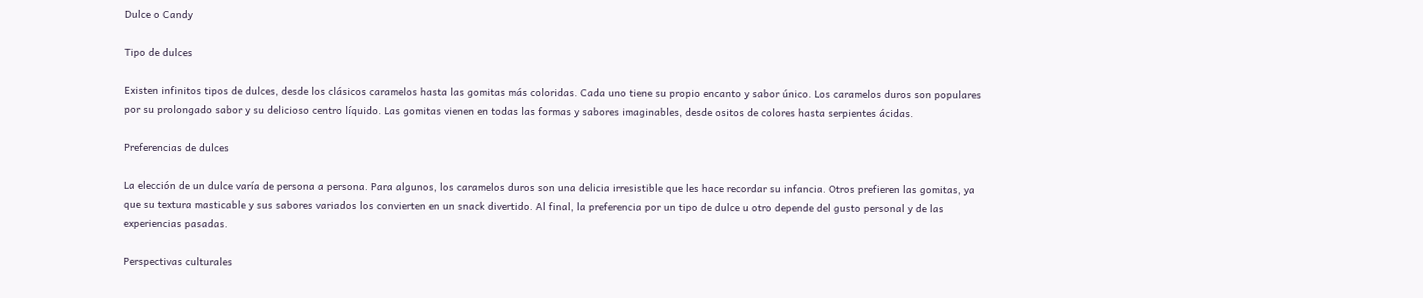Dulce o Candy

Tipo de dulces

Existen infinitos tipos de dulces, desde los clásicos caramelos hasta las gomitas más coloridas. Cada uno tiene su propio encanto y sabor único. Los caramelos duros son populares por su prolongado sabor y su delicioso centro líquido. Las gomitas vienen en todas las formas y sabores imaginables, desde ositos de colores hasta serpientes ácidas.

Preferencias de dulces

La elección de un dulce varía de persona a persona. Para algunos, los caramelos duros son una delicia irresistible que les hace recordar su infancia. Otros prefieren las gomitas, ya que su textura masticable y sus sabores variados los convierten en un snack divertido. Al final, la preferencia por un tipo de dulce u otro depende del gusto personal y de las experiencias pasadas.

Perspectivas culturales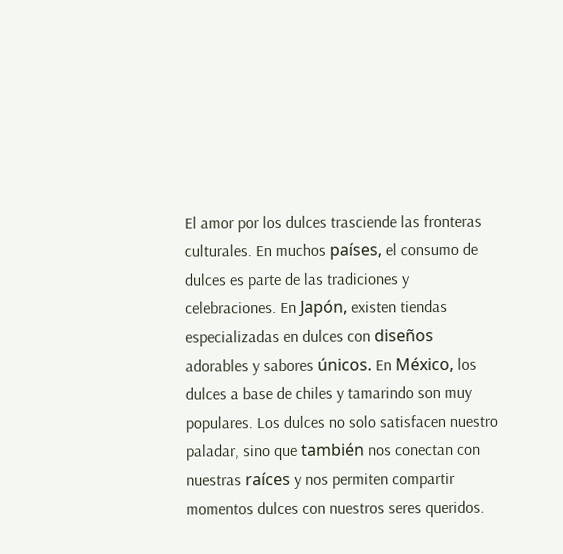El amor por los dulces trasciende las fronteras culturales. En muchos países, el consumo de dulces es parte de las tradiciones y celebraciones. En Japón, existen tiendas especializadas en dulces con diseños adorables y sabores únicos. En México, los dulces a base de chiles y tamarindo son muy populares. Los dulces no solo satisfacen nuestro paladar, sino que también nos conectan con nuestras raíces y nos permiten compartir momentos dulces con nuestros seres queridos.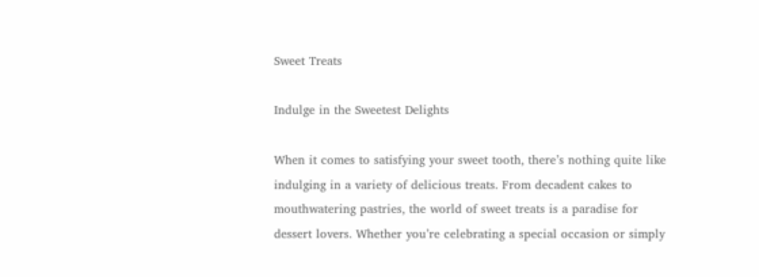Sweet Treats

Indulge in the Sweetest Delights

When it comes to satisfying your sweet tooth, there’s nothing quite like indulging in a variety of delicious treats. From decadent cakes to mouthwatering pastries, the world of sweet treats is a paradise for dessert lovers. Whether you’re celebrating a special occasion or simply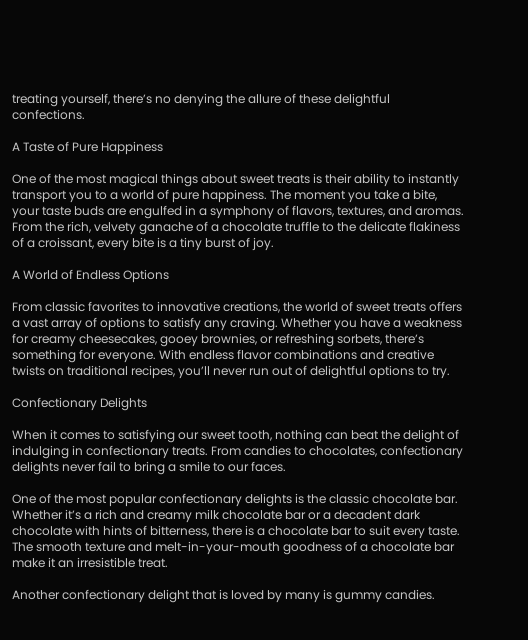treating yourself, there’s no denying the allure of these delightful confections.

A Taste of Pure Happiness

One of the most magical things about sweet treats is their ability to instantly transport you to a world of pure happiness. The moment you take a bite, your taste buds are engulfed in a symphony of flavors, textures, and aromas. From the rich, velvety ganache of a chocolate truffle to the delicate flakiness of a croissant, every bite is a tiny burst of joy.

A World of Endless Options

From classic favorites to innovative creations, the world of sweet treats offers a vast array of options to satisfy any craving. Whether you have a weakness for creamy cheesecakes, gooey brownies, or refreshing sorbets, there’s something for everyone. With endless flavor combinations and creative twists on traditional recipes, you’ll never run out of delightful options to try.

Confectionary Delights

When it comes to satisfying our sweet tooth, nothing can beat the delight of indulging in confectionary treats. From candies to chocolates, confectionary delights never fail to bring a smile to our faces.

One of the most popular confectionary delights is the classic chocolate bar. Whether it’s a rich and creamy milk chocolate bar or a decadent dark chocolate with hints of bitterness, there is a chocolate bar to suit every taste. The smooth texture and melt-in-your-mouth goodness of a chocolate bar make it an irresistible treat.

Another confectionary delight that is loved by many is gummy candies.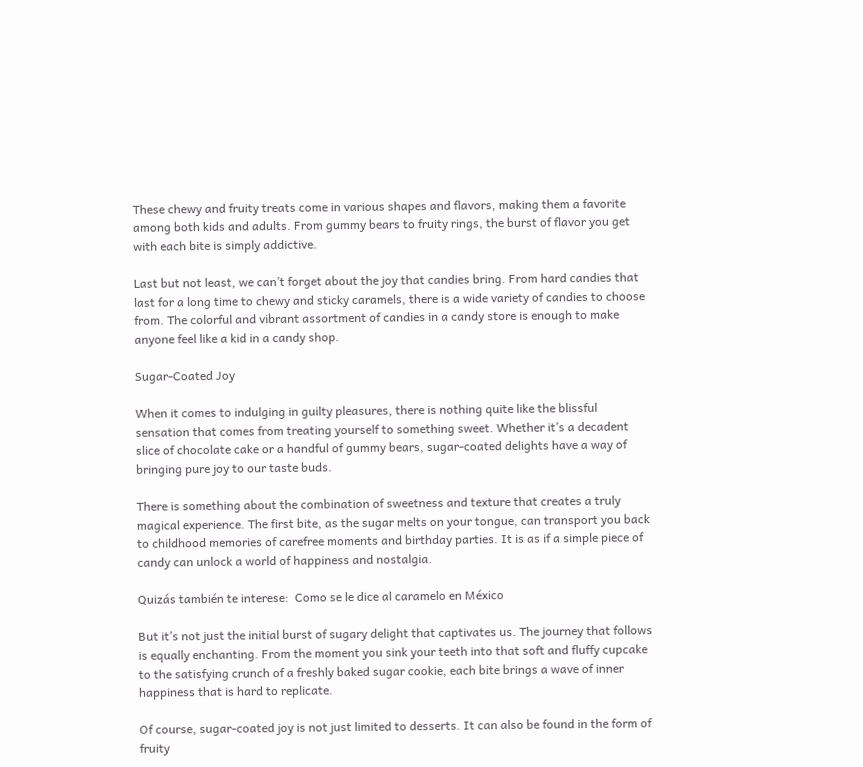These chewy and fruity treats come in various shapes and flavors, making them a favorite among both kids and adults. From gummy bears to fruity rings, the burst of flavor you get with each bite is simply addictive.

Last but not least, we can’t forget about the joy that candies bring. From hard candies that last for a long time to chewy and sticky caramels, there is a wide variety of candies to choose from. The colorful and vibrant assortment of candies in a candy store is enough to make anyone feel like a kid in a candy shop.

Sugar-Coated Joy

When it comes to indulging in guilty pleasures, there is nothing quite like the blissful sensation that comes from treating yourself to something sweet. Whether it’s a decadent slice of chocolate cake or a handful of gummy bears, sugar-coated delights have a way of bringing pure joy to our taste buds.

There is something about the combination of sweetness and texture that creates a truly magical experience. The first bite, as the sugar melts on your tongue, can transport you back to childhood memories of carefree moments and birthday parties. It is as if a simple piece of candy can unlock a world of happiness and nostalgia.

Quizás también te interese:  Como se le dice al caramelo en México

But it’s not just the initial burst of sugary delight that captivates us. The journey that follows is equally enchanting. From the moment you sink your teeth into that soft and fluffy cupcake to the satisfying crunch of a freshly baked sugar cookie, each bite brings a wave of inner happiness that is hard to replicate.

Of course, sugar-coated joy is not just limited to desserts. It can also be found in the form of fruity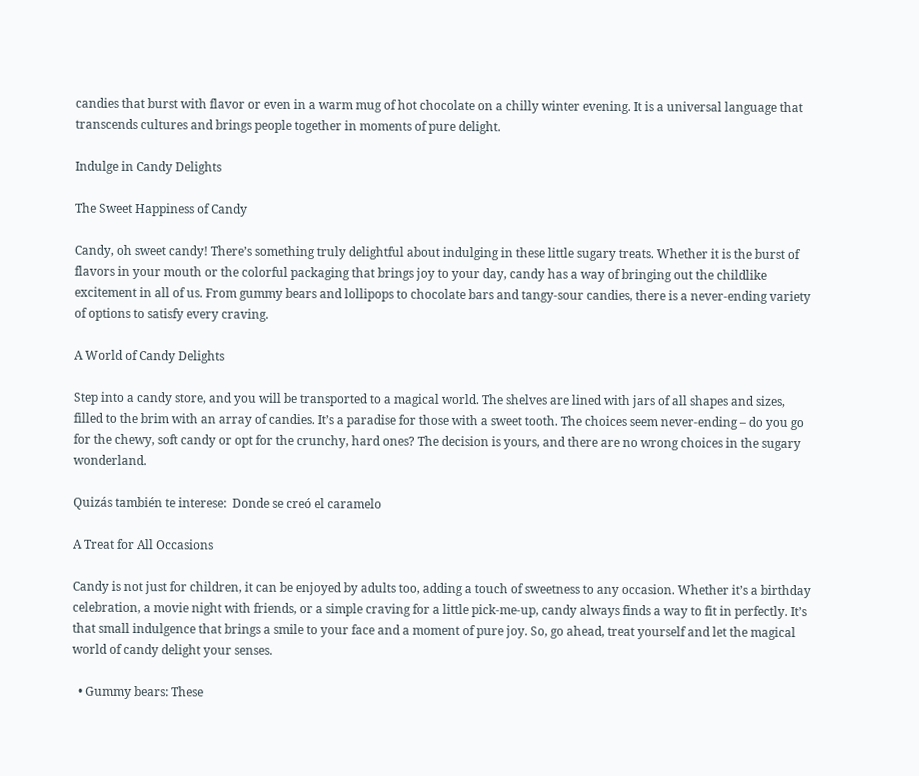candies that burst with flavor or even in a warm mug of hot chocolate on a chilly winter evening. It is a universal language that transcends cultures and brings people together in moments of pure delight.

Indulge in Candy Delights

The Sweet Happiness of Candy

Candy, oh sweet candy! There’s something truly delightful about indulging in these little sugary treats. Whether it is the burst of flavors in your mouth or the colorful packaging that brings joy to your day, candy has a way of bringing out the childlike excitement in all of us. From gummy bears and lollipops to chocolate bars and tangy-sour candies, there is a never-ending variety of options to satisfy every craving.

A World of Candy Delights

Step into a candy store, and you will be transported to a magical world. The shelves are lined with jars of all shapes and sizes, filled to the brim with an array of candies. It’s a paradise for those with a sweet tooth. The choices seem never-ending – do you go for the chewy, soft candy or opt for the crunchy, hard ones? The decision is yours, and there are no wrong choices in the sugary wonderland.

Quizás también te interese:  Donde se creó el caramelo

A Treat for All Occasions

Candy is not just for children, it can be enjoyed by adults too, adding a touch of sweetness to any occasion. Whether it’s a birthday celebration, a movie night with friends, or a simple craving for a little pick-me-up, candy always finds a way to fit in perfectly. It’s that small indulgence that brings a smile to your face and a moment of pure joy. So, go ahead, treat yourself and let the magical world of candy delight your senses.

  • Gummy bears: These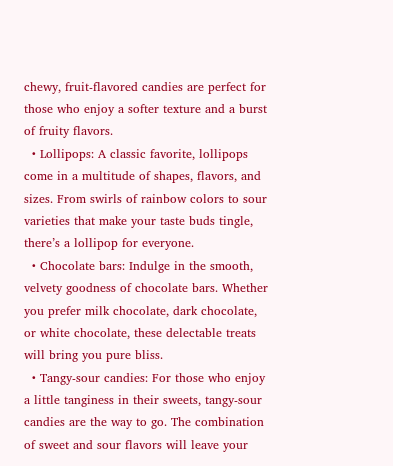chewy, fruit-flavored candies are perfect for those who enjoy a softer texture and a burst of fruity flavors.
  • Lollipops: A classic favorite, lollipops come in a multitude of shapes, flavors, and sizes. From swirls of rainbow colors to sour varieties that make your taste buds tingle, there’s a lollipop for everyone.
  • Chocolate bars: Indulge in the smooth, velvety goodness of chocolate bars. Whether you prefer milk chocolate, dark chocolate, or white chocolate, these delectable treats will bring you pure bliss.
  • Tangy-sour candies: For those who enjoy a little tanginess in their sweets, tangy-sour candies are the way to go. The combination of sweet and sour flavors will leave your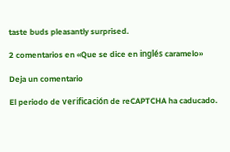taste buds pleasantly surprised.

2 comentarios en «Que se dice en inglés caramelo»

Deja un comentario

El periodo de verificación de reCAPTCHA ha caducado.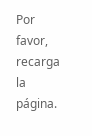Por favor, recarga la página.